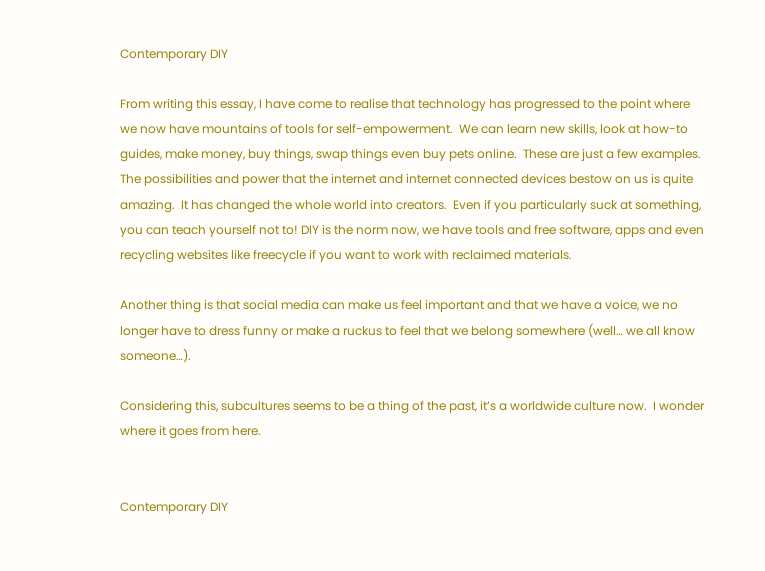Contemporary DIY

From writing this essay, I have come to realise that technology has progressed to the point where we now have mountains of tools for self-empowerment.  We can learn new skills, look at how-to guides, make money, buy things, swap things even buy pets online.  These are just a few examples.  The possibilities and power that the internet and internet connected devices bestow on us is quite amazing.  It has changed the whole world into creators.  Even if you particularly suck at something, you can teach yourself not to! DIY is the norm now, we have tools and free software, apps and even recycling websites like freecycle if you want to work with reclaimed materials.

Another thing is that social media can make us feel important and that we have a voice, we no longer have to dress funny or make a ruckus to feel that we belong somewhere (well… we all know someone…).

Considering this, subcultures seems to be a thing of the past, it’s a worldwide culture now.  I wonder where it goes from here.


Contemporary DIY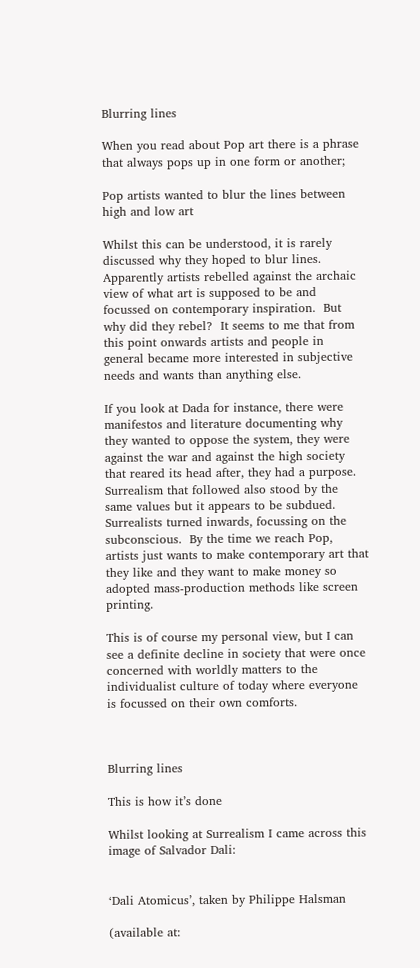Blurring lines

When you read about Pop art there is a phrase that always pops up in one form or another;

Pop artists wanted to blur the lines between high and low art

Whilst this can be understood, it is rarely discussed why they hoped to blur lines.  Apparently artists rebelled against the archaic view of what art is supposed to be and focussed on contemporary inspiration.  But why did they rebel?  It seems to me that from this point onwards artists and people in general became more interested in subjective needs and wants than anything else.

If you look at Dada for instance, there were manifestos and literature documenting why they wanted to oppose the system, they were against the war and against the high society that reared its head after, they had a purpose.  Surrealism that followed also stood by the same values but it appears to be subdued.  Surrealists turned inwards, focussing on the subconscious.  By the time we reach Pop, artists just wants to make contemporary art that they like and they want to make money so adopted mass-production methods like screen printing.

This is of course my personal view, but I can see a definite decline in society that were once concerned with worldly matters to the individualist culture of today where everyone is focussed on their own comforts.



Blurring lines

This is how it’s done

Whilst looking at Surrealism I came across this image of Salvador Dali:


‘Dali Atomicus’, taken by Philippe Halsman

(available at: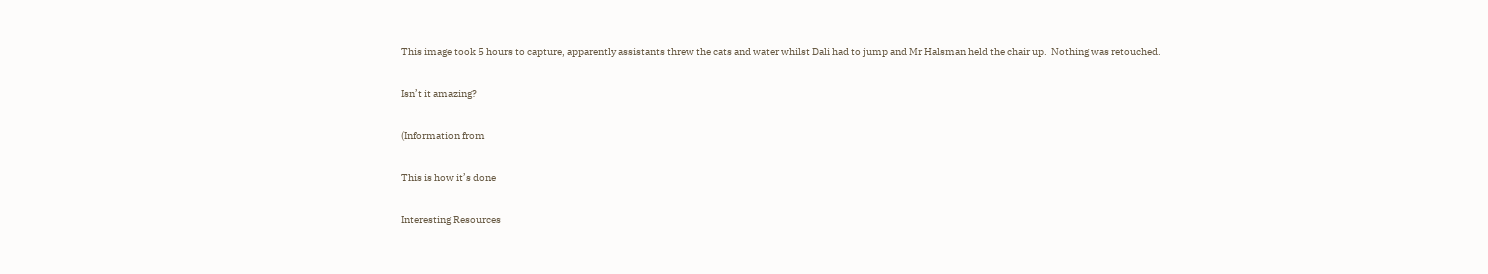This image took 5 hours to capture, apparently assistants threw the cats and water whilst Dali had to jump and Mr Halsman held the chair up.  Nothing was retouched.

Isn’t it amazing?

(Information from

This is how it’s done

Interesting Resources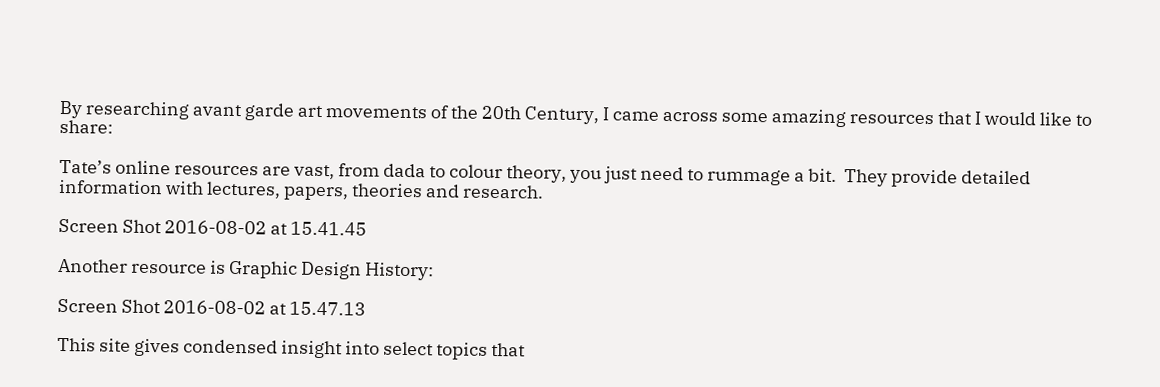By researching avant garde art movements of the 20th Century, I came across some amazing resources that I would like to share:

Tate’s online resources are vast, from dada to colour theory, you just need to rummage a bit.  They provide detailed information with lectures, papers, theories and research.

Screen Shot 2016-08-02 at 15.41.45

Another resource is Graphic Design History:

Screen Shot 2016-08-02 at 15.47.13

This site gives condensed insight into select topics that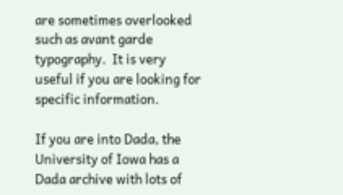are sometimes overlooked such as avant garde typography.  It is very useful if you are looking for specific information.

If you are into Dada, the University of Iowa has a Dada archive with lots of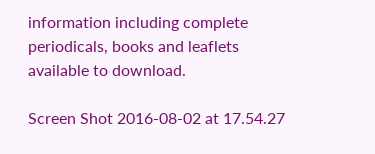information including complete periodicals, books and leaflets available to download.

Screen Shot 2016-08-02 at 17.54.27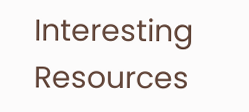Interesting Resources